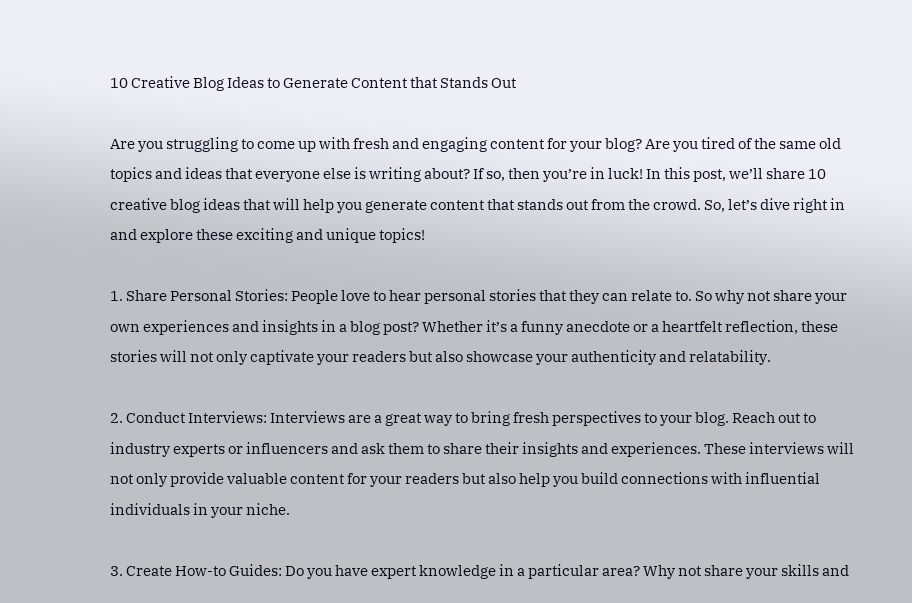10 Creative Blog Ideas to Generate Content that Stands Out

Are you struggling to come up with fresh and engaging content for your blog? Are you tired of the same old topics and ideas that everyone else is writing about? If so, then you’re in luck! In this post, we’ll share 10 creative blog ideas that will help you generate content that stands out from the crowd. So, let’s dive right in and explore these exciting and unique topics!

1. Share Personal Stories: People love to hear personal stories that they can relate to. So why not share your own experiences and insights in a blog post? Whether it’s a funny anecdote or a heartfelt reflection, these stories will not only captivate your readers but also showcase your authenticity and relatability.

2. Conduct Interviews: Interviews are a great way to bring fresh perspectives to your blog. Reach out to industry experts or influencers and ask them to share their insights and experiences. These interviews will not only provide valuable content for your readers but also help you build connections with influential individuals in your niche.

3. Create How-to Guides: Do you have expert knowledge in a particular area? Why not share your skills and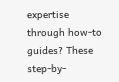expertise through how-to guides? These step-by-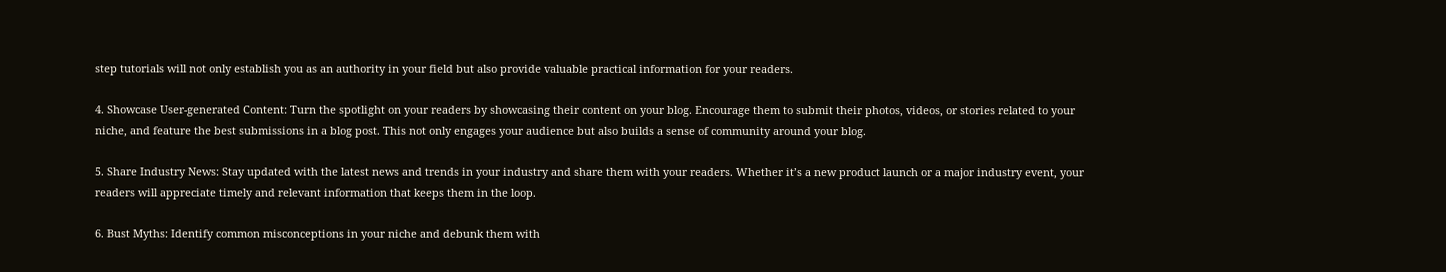step tutorials will not only establish you as an authority in your field but also provide valuable practical information for your readers.

4. Showcase User-generated Content: Turn the spotlight on your readers by showcasing their content on your blog. Encourage them to submit their photos, videos, or stories related to your niche, and feature the best submissions in a blog post. This not only engages your audience but also builds a sense of community around your blog.

5. Share Industry News: Stay updated with the latest news and trends in your industry and share them with your readers. Whether it’s a new product launch or a major industry event, your readers will appreciate timely and relevant information that keeps them in the loop.

6. Bust Myths: Identify common misconceptions in your niche and debunk them with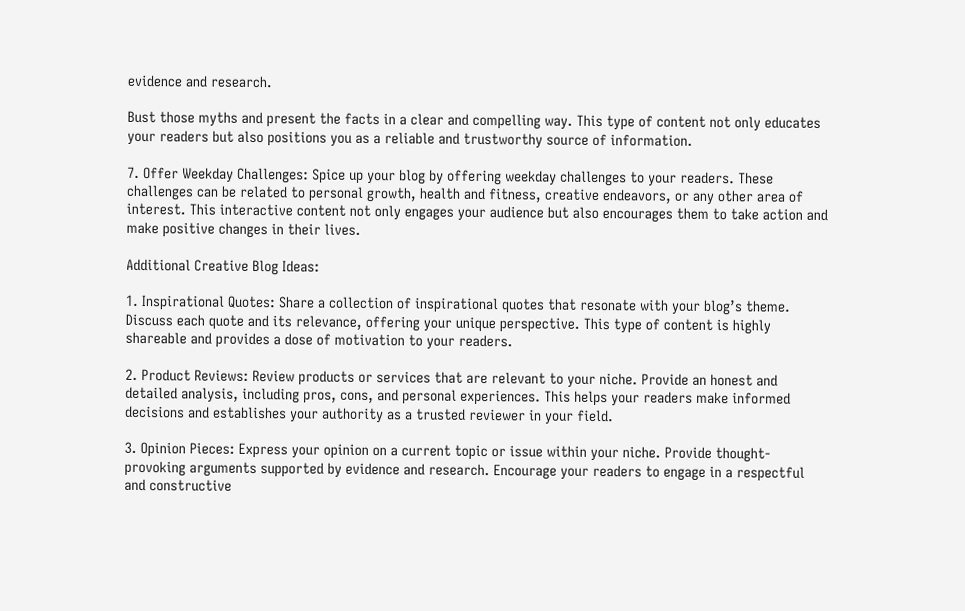evidence and research.

Bust those myths and present the facts in a clear and compelling way. This type of content not only educates your readers but also positions you as a reliable and trustworthy source of information.

7. Offer Weekday Challenges: Spice up your blog by offering weekday challenges to your readers. These challenges can be related to personal growth, health and fitness, creative endeavors, or any other area of interest. This interactive content not only engages your audience but also encourages them to take action and make positive changes in their lives.

Additional Creative Blog Ideas:

1. Inspirational Quotes: Share a collection of inspirational quotes that resonate with your blog’s theme. Discuss each quote and its relevance, offering your unique perspective. This type of content is highly shareable and provides a dose of motivation to your readers.

2. Product Reviews: Review products or services that are relevant to your niche. Provide an honest and detailed analysis, including pros, cons, and personal experiences. This helps your readers make informed decisions and establishes your authority as a trusted reviewer in your field.

3. Opinion Pieces: Express your opinion on a current topic or issue within your niche. Provide thought-provoking arguments supported by evidence and research. Encourage your readers to engage in a respectful and constructive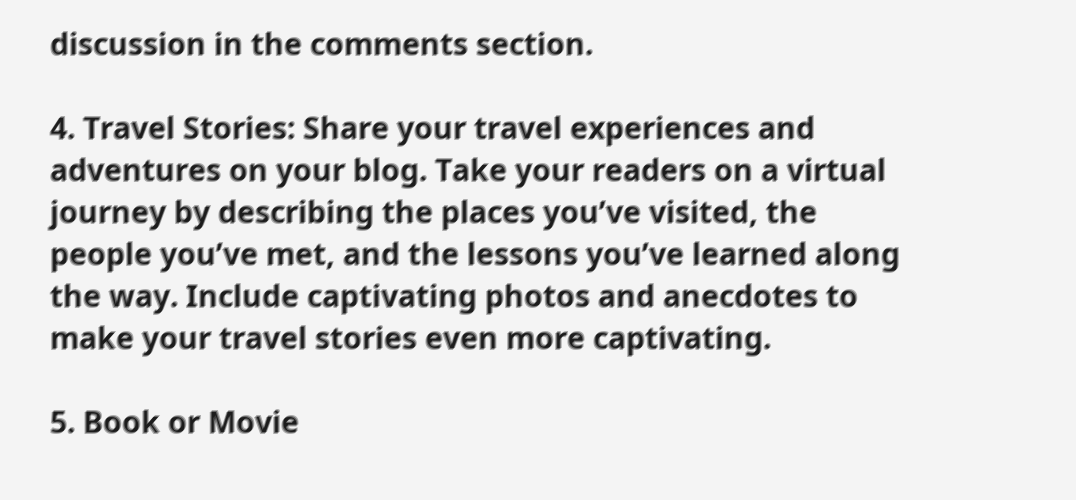discussion in the comments section.

4. Travel Stories: Share your travel experiences and adventures on your blog. Take your readers on a virtual journey by describing the places you’ve visited, the people you’ve met, and the lessons you’ve learned along the way. Include captivating photos and anecdotes to make your travel stories even more captivating.

5. Book or Movie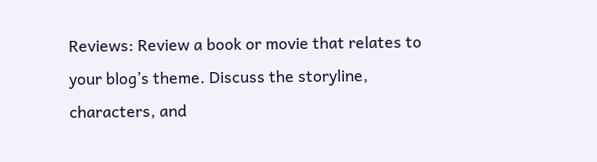Reviews: Review a book or movie that relates to your blog’s theme. Discuss the storyline, characters, and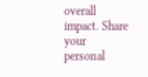overall impact. Share your personal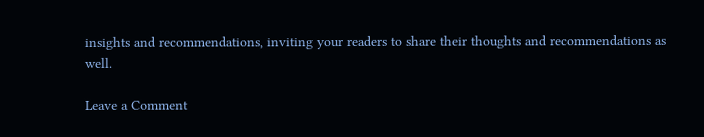insights and recommendations, inviting your readers to share their thoughts and recommendations as well.

Leave a Comment